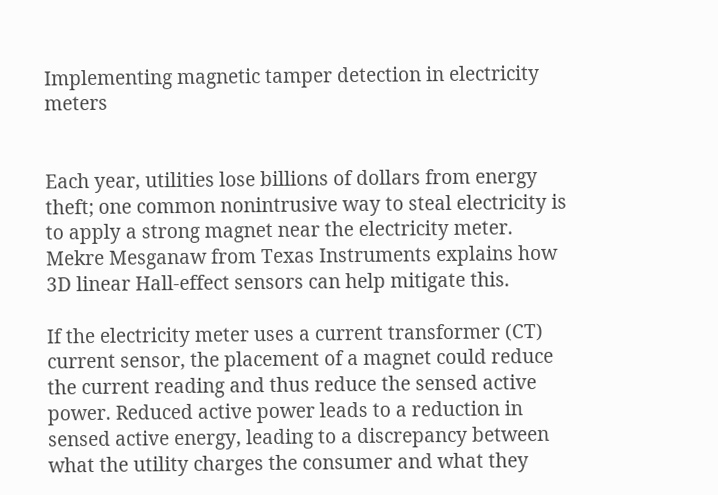Implementing magnetic tamper detection in electricity meters


Each year, utilities lose billions of dollars from energy theft; one common nonintrusive way to steal electricity is to apply a strong magnet near the electricity meter. Mekre Mesganaw from Texas Instruments explains how 3D linear Hall-effect sensors can help mitigate this.

If the electricity meter uses a current transformer (CT) current sensor, the placement of a magnet could reduce the current reading and thus reduce the sensed active power. Reduced active power leads to a reduction in sensed active energy, leading to a discrepancy between what the utility charges the consumer and what they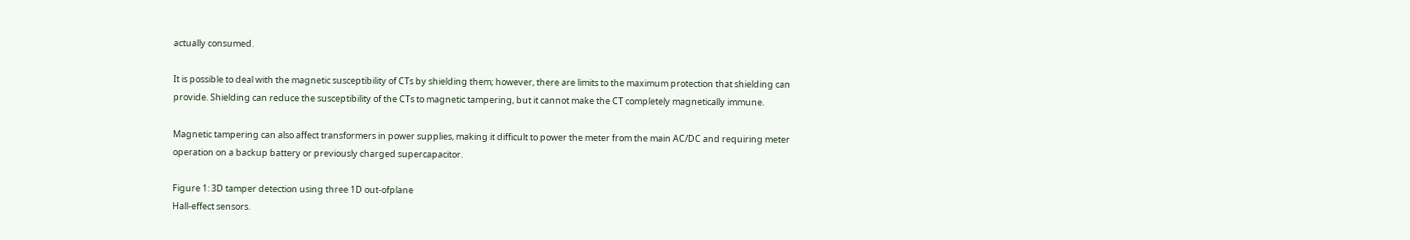actually consumed.

It is possible to deal with the magnetic susceptibility of CTs by shielding them; however, there are limits to the maximum protection that shielding can provide. Shielding can reduce the susceptibility of the CTs to magnetic tampering, but it cannot make the CT completely magnetically immune.

Magnetic tampering can also affect transformers in power supplies, making it difficult to power the meter from the main AC/DC and requiring meter operation on a backup battery or previously charged supercapacitor.

Figure 1: 3D tamper detection using three 1D out-ofplane
Hall-effect sensors.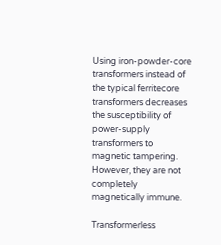Using iron-powder-core transformers instead of the typical ferritecore transformers decreases the susceptibility of power-supply transformers to magnetic tampering. However, they are not completely magnetically immune.

Transformerless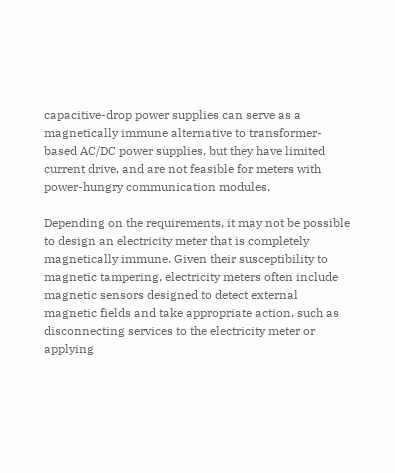capacitive-drop power supplies can serve as a magnetically immune alternative to transformer-based AC/DC power supplies, but they have limited current drive, and are not feasible for meters with power-hungry communication modules.

Depending on the requirements, it may not be possible to design an electricity meter that is completely magnetically immune. Given their susceptibility to magnetic tampering, electricity meters often include magnetic sensors designed to detect external magnetic fields and take appropriate action, such as disconnecting services to the electricity meter or applying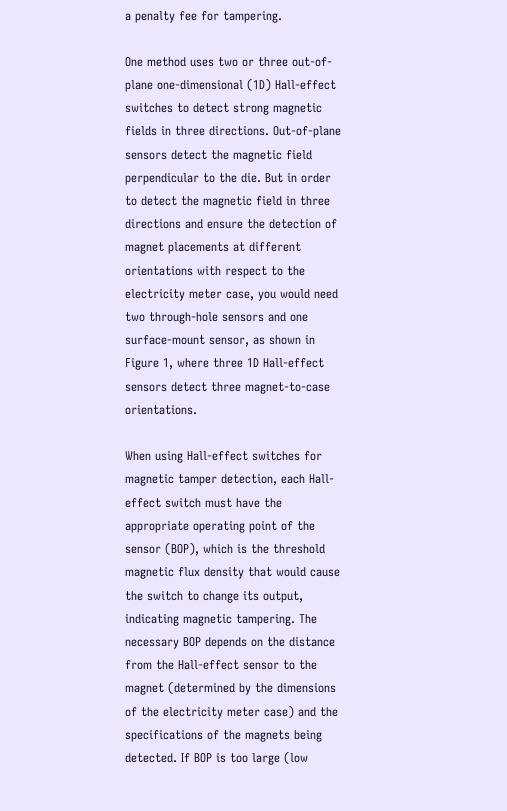a penalty fee for tampering.

One method uses two or three out-of-plane one-dimensional (1D) Hall-effect switches to detect strong magnetic fields in three directions. Out-of-plane sensors detect the magnetic field perpendicular to the die. But in order to detect the magnetic field in three directions and ensure the detection of magnet placements at different orientations with respect to the electricity meter case, you would need two through-hole sensors and one surface-mount sensor, as shown in Figure 1, where three 1D Hall-effect sensors detect three magnet-to-case orientations.

When using Hall-effect switches for magnetic tamper detection, each Hall-effect switch must have the appropriate operating point of the sensor (BOP), which is the threshold magnetic flux density that would cause the switch to change its output, indicating magnetic tampering. The necessary BOP depends on the distance from the Hall-effect sensor to the magnet (determined by the dimensions of the electricity meter case) and the specifications of the magnets being detected. If BOP is too large (low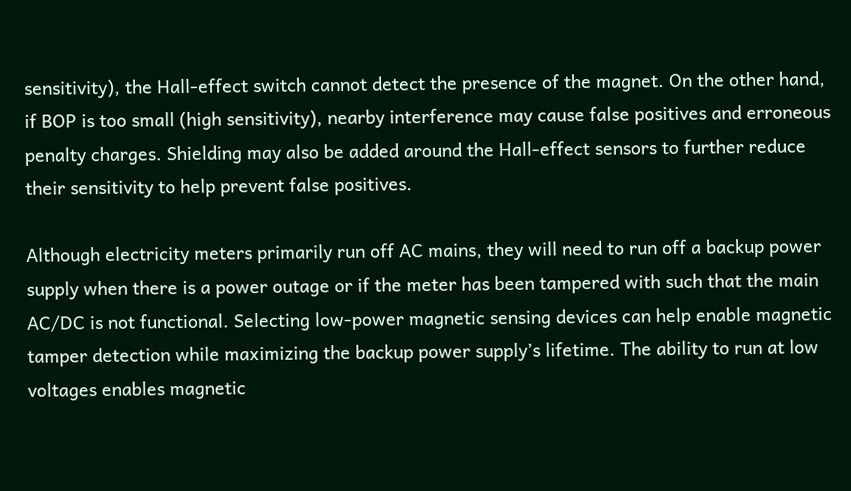sensitivity), the Hall-effect switch cannot detect the presence of the magnet. On the other hand, if BOP is too small (high sensitivity), nearby interference may cause false positives and erroneous penalty charges. Shielding may also be added around the Hall-effect sensors to further reduce their sensitivity to help prevent false positives.

Although electricity meters primarily run off AC mains, they will need to run off a backup power supply when there is a power outage or if the meter has been tampered with such that the main AC/DC is not functional. Selecting low-power magnetic sensing devices can help enable magnetic tamper detection while maximizing the backup power supply’s lifetime. The ability to run at low voltages enables magnetic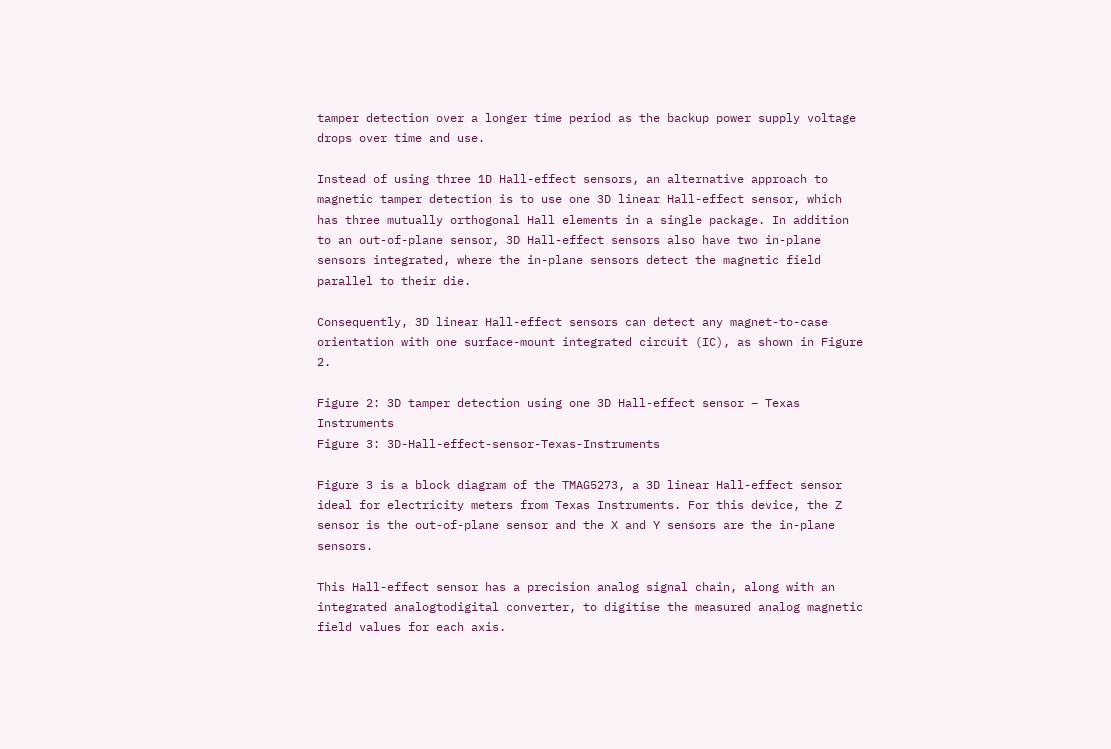tamper detection over a longer time period as the backup power supply voltage drops over time and use.

Instead of using three 1D Hall-effect sensors, an alternative approach to magnetic tamper detection is to use one 3D linear Hall-effect sensor, which has three mutually orthogonal Hall elements in a single package. In addition to an out-of-plane sensor, 3D Hall-effect sensors also have two in-plane sensors integrated, where the in-plane sensors detect the magnetic field parallel to their die.

Consequently, 3D linear Hall-effect sensors can detect any magnet-to-case orientation with one surface-mount integrated circuit (IC), as shown in Figure 2.

Figure 2: 3D tamper detection using one 3D Hall-effect sensor – Texas Instruments
Figure 3: 3D-Hall-effect-sensor-Texas-Instruments

Figure 3 is a block diagram of the TMAG5273, a 3D linear Hall-effect sensor ideal for electricity meters from Texas Instruments. For this device, the Z sensor is the out-of-plane sensor and the X and Y sensors are the in-plane sensors.

This Hall-effect sensor has a precision analog signal chain, along with an integrated analogtodigital converter, to digitise the measured analog magnetic field values for each axis.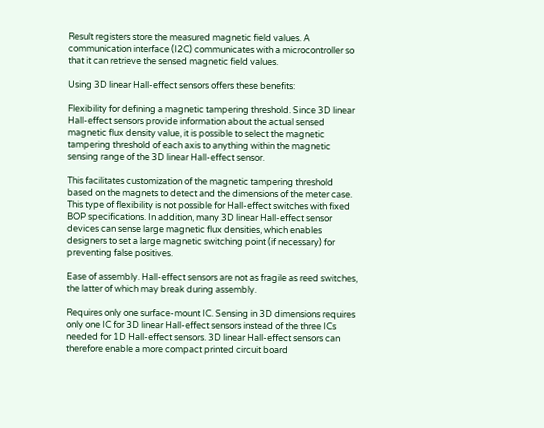Result registers store the measured magnetic field values. A communication interface (I2C) communicates with a microcontroller so that it can retrieve the sensed magnetic field values.

Using 3D linear Hall-effect sensors offers these benefits:

Flexibility for defining a magnetic tampering threshold. Since 3D linear Hall-effect sensors provide information about the actual sensed magnetic flux density value, it is possible to select the magnetic tampering threshold of each axis to anything within the magnetic sensing range of the 3D linear Hall-effect sensor.

This facilitates customization of the magnetic tampering threshold based on the magnets to detect and the dimensions of the meter case. This type of flexibility is not possible for Hall-effect switches with fixed BOP specifications. In addition, many 3D linear Hall-effect sensor devices can sense large magnetic flux densities, which enables designers to set a large magnetic switching point (if necessary) for preventing false positives.

Ease of assembly. Hall-effect sensors are not as fragile as reed switches, the latter of which may break during assembly.

Requires only one surface-mount IC. Sensing in 3D dimensions requires only one IC for 3D linear Hall-effect sensors instead of the three ICs needed for 1D Hall-effect sensors. 3D linear Hall-effect sensors can therefore enable a more compact printed circuit board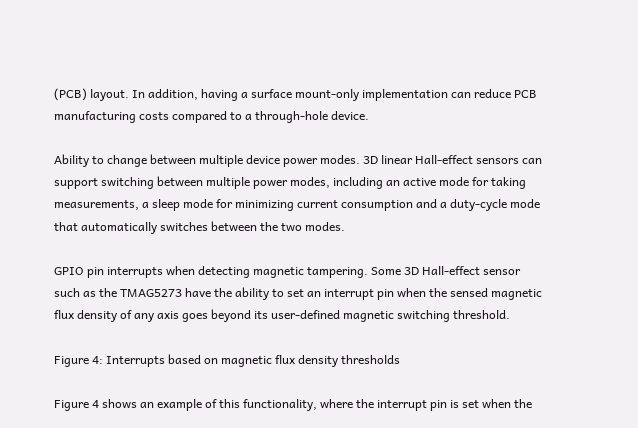(PCB) layout. In addition, having a surface mount-only implementation can reduce PCB manufacturing costs compared to a through-hole device.

Ability to change between multiple device power modes. 3D linear Hall-effect sensors can support switching between multiple power modes, including an active mode for taking measurements, a sleep mode for minimizing current consumption and a duty-cycle mode that automatically switches between the two modes.

GPIO pin interrupts when detecting magnetic tampering. Some 3D Hall-effect sensor such as the TMAG5273 have the ability to set an interrupt pin when the sensed magnetic flux density of any axis goes beyond its user-defined magnetic switching threshold.

Figure 4: Interrupts based on magnetic flux density thresholds

Figure 4 shows an example of this functionality, where the interrupt pin is set when the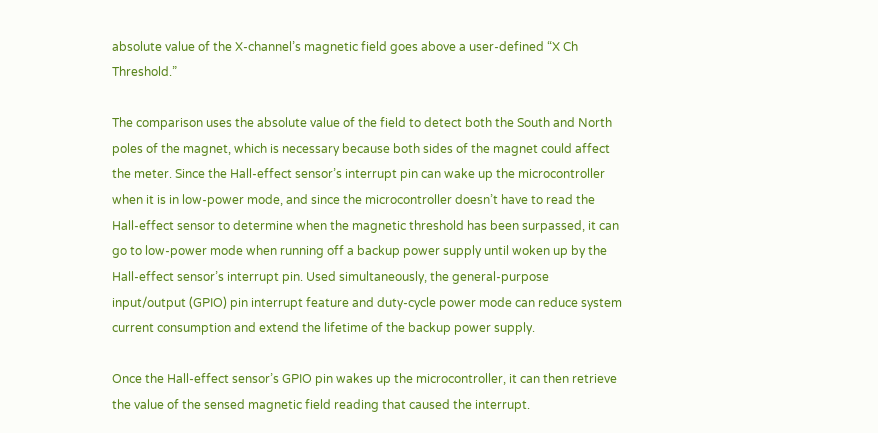absolute value of the X-channel’s magnetic field goes above a user-defined “X Ch Threshold.”

The comparison uses the absolute value of the field to detect both the South and North poles of the magnet, which is necessary because both sides of the magnet could affect the meter. Since the Hall-effect sensor’s interrupt pin can wake up the microcontroller when it is in low-power mode, and since the microcontroller doesn’t have to read the Hall-effect sensor to determine when the magnetic threshold has been surpassed, it can go to low-power mode when running off a backup power supply until woken up by the Hall-effect sensor’s interrupt pin. Used simultaneously, the general-purpose input/output (GPIO) pin interrupt feature and duty-cycle power mode can reduce system current consumption and extend the lifetime of the backup power supply.

Once the Hall-effect sensor’s GPIO pin wakes up the microcontroller, it can then retrieve the value of the sensed magnetic field reading that caused the interrupt.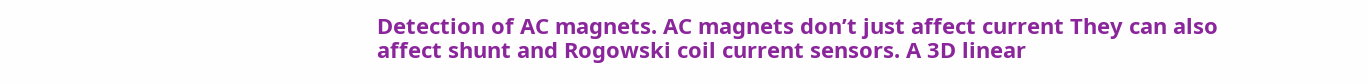Detection of AC magnets. AC magnets don’t just affect current They can also affect shunt and Rogowski coil current sensors. A 3D linear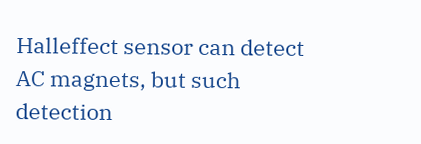Halleffect sensor can detect AC magnets, but such detection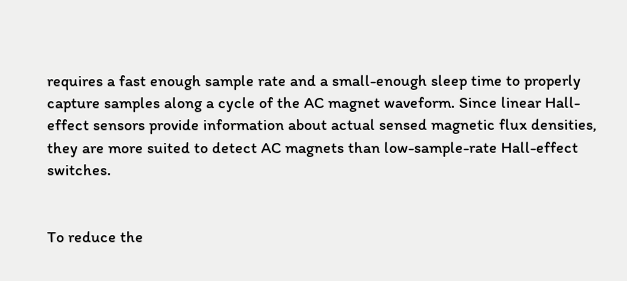requires a fast enough sample rate and a small-enough sleep time to properly capture samples along a cycle of the AC magnet waveform. Since linear Hall-effect sensors provide information about actual sensed magnetic flux densities, they are more suited to detect AC magnets than low-sample-rate Hall-effect switches.


To reduce the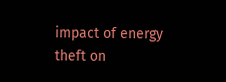impact of energy theft on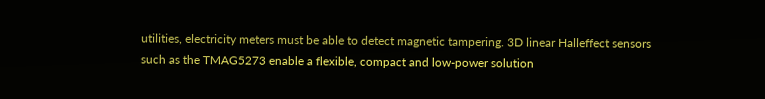utilities, electricity meters must be able to detect magnetic tampering. 3D linear Halleffect sensors such as the TMAG5273 enable a flexible, compact and low-power solution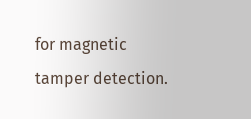for magnetic tamper detection.